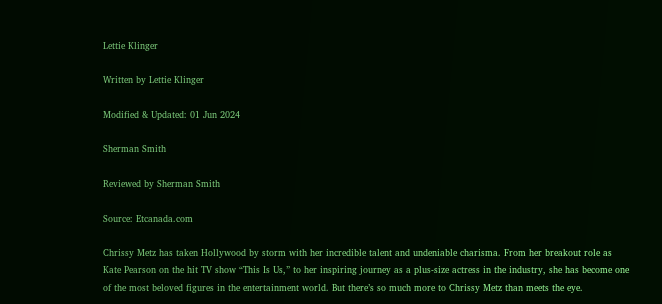Lettie Klinger

Written by Lettie Klinger

Modified & Updated: 01 Jun 2024

Sherman Smith

Reviewed by Sherman Smith

Source: Etcanada.com

Chrissy Metz has taken Hollywood by storm with her incredible talent and undeniable charisma. From her breakout role as Kate Pearson on the hit TV show “This Is Us,” to her inspiring journey as a plus-size actress in the industry, she has become one of the most beloved figures in the entertainment world. But there’s so much more to Chrissy Metz than meets the eye.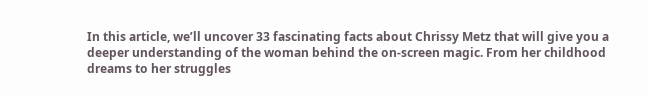In this article, we’ll uncover 33 fascinating facts about Chrissy Metz that will give you a deeper understanding of the woman behind the on-screen magic. From her childhood dreams to her struggles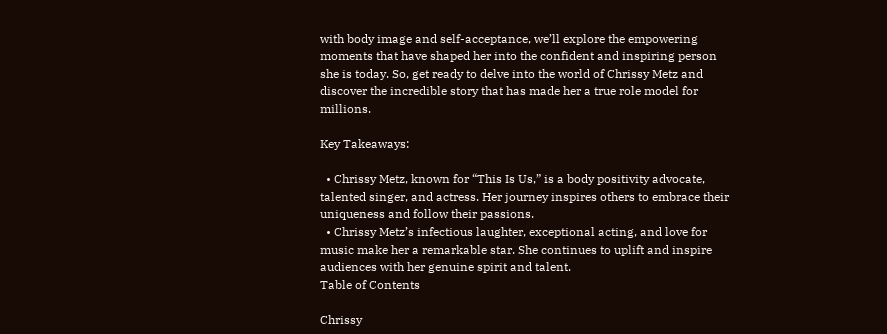with body image and self-acceptance, we’ll explore the empowering moments that have shaped her into the confident and inspiring person she is today. So, get ready to delve into the world of Chrissy Metz and discover the incredible story that has made her a true role model for millions.

Key Takeaways:

  • Chrissy Metz, known for “This Is Us,” is a body positivity advocate, talented singer, and actress. Her journey inspires others to embrace their uniqueness and follow their passions.
  • Chrissy Metz’s infectious laughter, exceptional acting, and love for music make her a remarkable star. She continues to uplift and inspire audiences with her genuine spirit and talent.
Table of Contents

Chrissy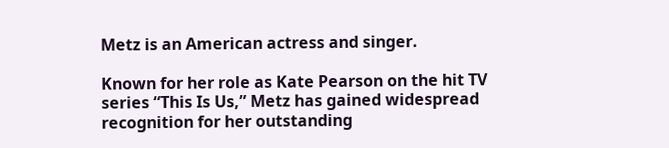Metz is an American actress and singer.

Known for her role as Kate Pearson on the hit TV series “This Is Us,” Metz has gained widespread recognition for her outstanding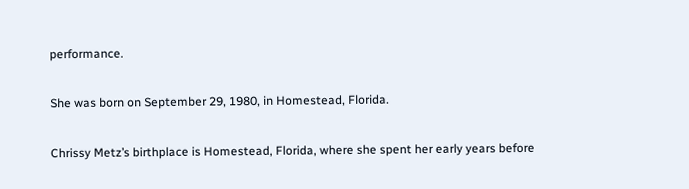performance.

She was born on September 29, 1980, in Homestead, Florida.

Chrissy Metz’s birthplace is Homestead, Florida, where she spent her early years before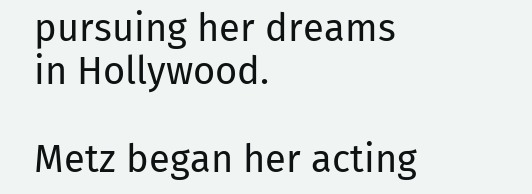pursuing her dreams in Hollywood.

Metz began her acting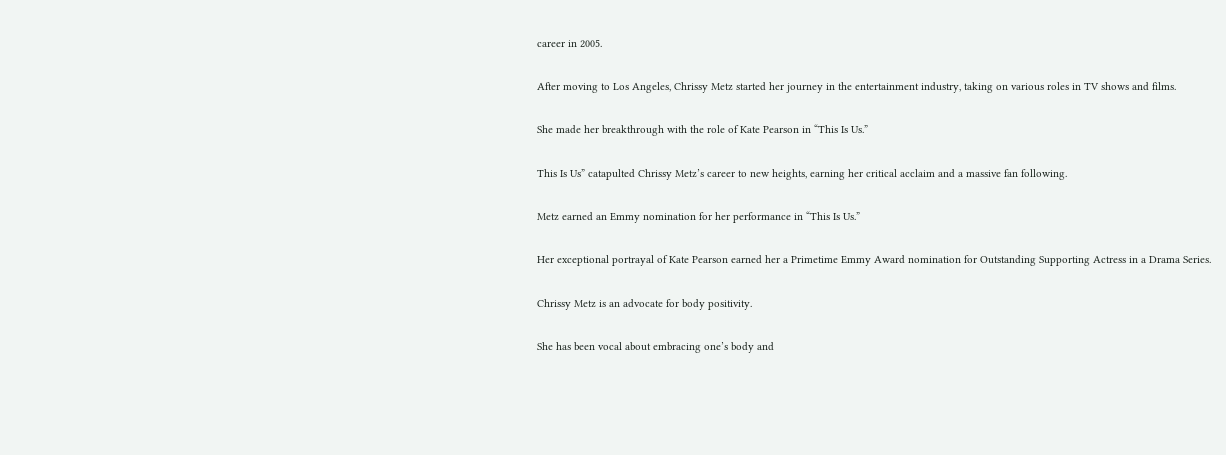career in 2005.

After moving to Los Angeles, Chrissy Metz started her journey in the entertainment industry, taking on various roles in TV shows and films.

She made her breakthrough with the role of Kate Pearson in “This Is Us.”

This Is Us” catapulted Chrissy Metz’s career to new heights, earning her critical acclaim and a massive fan following.

Metz earned an Emmy nomination for her performance in “This Is Us.”

Her exceptional portrayal of Kate Pearson earned her a Primetime Emmy Award nomination for Outstanding Supporting Actress in a Drama Series.

Chrissy Metz is an advocate for body positivity.

She has been vocal about embracing one’s body and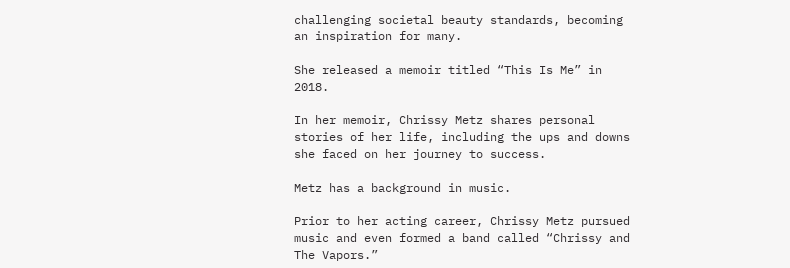challenging societal beauty standards, becoming an inspiration for many.

She released a memoir titled “This Is Me” in 2018.

In her memoir, Chrissy Metz shares personal stories of her life, including the ups and downs she faced on her journey to success.

Metz has a background in music.

Prior to her acting career, Chrissy Metz pursued music and even formed a band called “Chrissy and The Vapors.”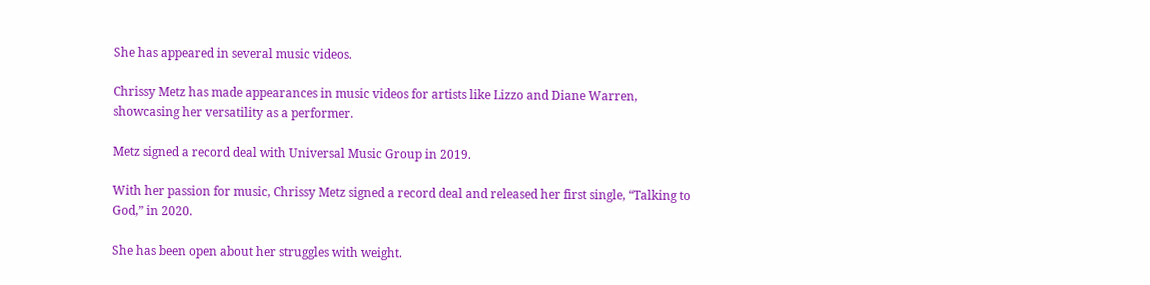She has appeared in several music videos.

Chrissy Metz has made appearances in music videos for artists like Lizzo and Diane Warren, showcasing her versatility as a performer.

Metz signed a record deal with Universal Music Group in 2019.

With her passion for music, Chrissy Metz signed a record deal and released her first single, “Talking to God,” in 2020.

She has been open about her struggles with weight.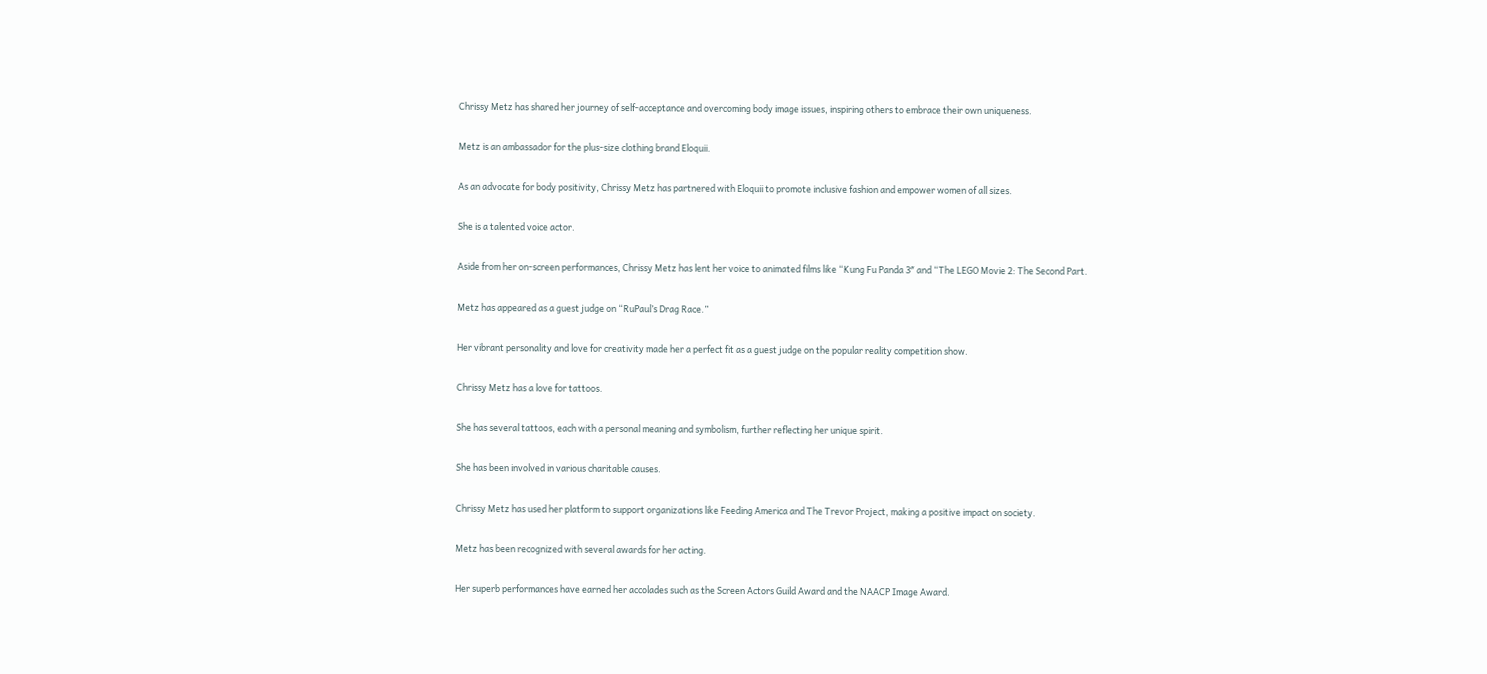Chrissy Metz has shared her journey of self-acceptance and overcoming body image issues, inspiring others to embrace their own uniqueness.

Metz is an ambassador for the plus-size clothing brand Eloquii.

As an advocate for body positivity, Chrissy Metz has partnered with Eloquii to promote inclusive fashion and empower women of all sizes.

She is a talented voice actor.

Aside from her on-screen performances, Chrissy Metz has lent her voice to animated films like “Kung Fu Panda 3″ and “The LEGO Movie 2: The Second Part.

Metz has appeared as a guest judge on “RuPaul’s Drag Race.”

Her vibrant personality and love for creativity made her a perfect fit as a guest judge on the popular reality competition show.

Chrissy Metz has a love for tattoos.

She has several tattoos, each with a personal meaning and symbolism, further reflecting her unique spirit.

She has been involved in various charitable causes.

Chrissy Metz has used her platform to support organizations like Feeding America and The Trevor Project, making a positive impact on society.

Metz has been recognized with several awards for her acting.

Her superb performances have earned her accolades such as the Screen Actors Guild Award and the NAACP Image Award.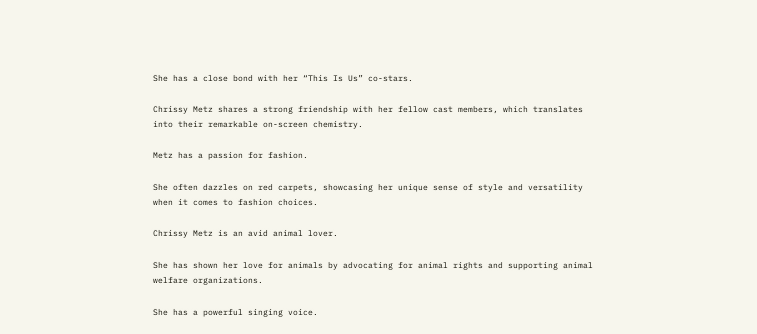She has a close bond with her “This Is Us” co-stars.

Chrissy Metz shares a strong friendship with her fellow cast members, which translates into their remarkable on-screen chemistry.

Metz has a passion for fashion.

She often dazzles on red carpets, showcasing her unique sense of style and versatility when it comes to fashion choices.

Chrissy Metz is an avid animal lover.

She has shown her love for animals by advocating for animal rights and supporting animal welfare organizations.

She has a powerful singing voice.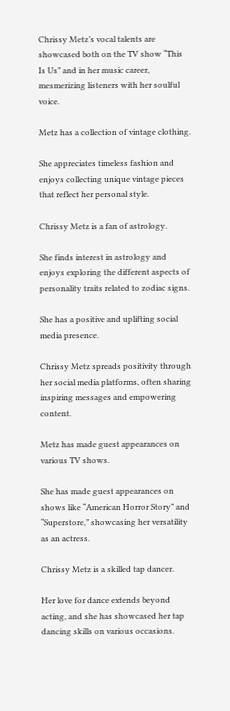Chrissy Metz’s vocal talents are showcased both on the TV show “This Is Us” and in her music career, mesmerizing listeners with her soulful voice.

Metz has a collection of vintage clothing.

She appreciates timeless fashion and enjoys collecting unique vintage pieces that reflect her personal style.

Chrissy Metz is a fan of astrology.

She finds interest in astrology and enjoys exploring the different aspects of personality traits related to zodiac signs.

She has a positive and uplifting social media presence.

Chrissy Metz spreads positivity through her social media platforms, often sharing inspiring messages and empowering content.

Metz has made guest appearances on various TV shows.

She has made guest appearances on shows like “American Horror Story” and “Superstore,” showcasing her versatility as an actress.

Chrissy Metz is a skilled tap dancer.

Her love for dance extends beyond acting, and she has showcased her tap dancing skills on various occasions.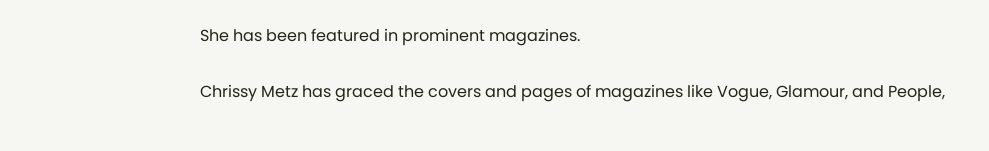She has been featured in prominent magazines.

Chrissy Metz has graced the covers and pages of magazines like Vogue, Glamour, and People,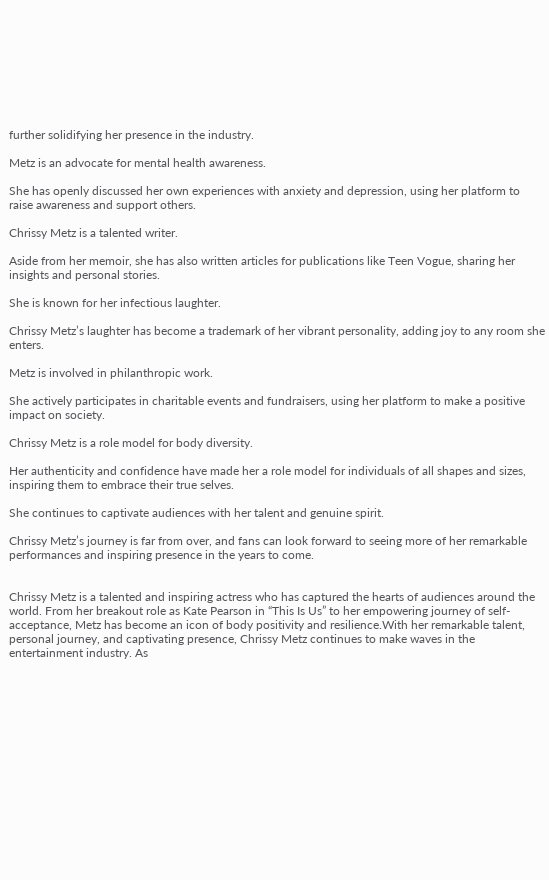further solidifying her presence in the industry.

Metz is an advocate for mental health awareness.

She has openly discussed her own experiences with anxiety and depression, using her platform to raise awareness and support others.

Chrissy Metz is a talented writer.

Aside from her memoir, she has also written articles for publications like Teen Vogue, sharing her insights and personal stories.

She is known for her infectious laughter.

Chrissy Metz’s laughter has become a trademark of her vibrant personality, adding joy to any room she enters.

Metz is involved in philanthropic work.

She actively participates in charitable events and fundraisers, using her platform to make a positive impact on society.

Chrissy Metz is a role model for body diversity.

Her authenticity and confidence have made her a role model for individuals of all shapes and sizes, inspiring them to embrace their true selves.

She continues to captivate audiences with her talent and genuine spirit.

Chrissy Metz’s journey is far from over, and fans can look forward to seeing more of her remarkable performances and inspiring presence in the years to come.


Chrissy Metz is a talented and inspiring actress who has captured the hearts of audiences around the world. From her breakout role as Kate Pearson in “This Is Us” to her empowering journey of self-acceptance, Metz has become an icon of body positivity and resilience.With her remarkable talent, personal journey, and captivating presence, Chrissy Metz continues to make waves in the entertainment industry. As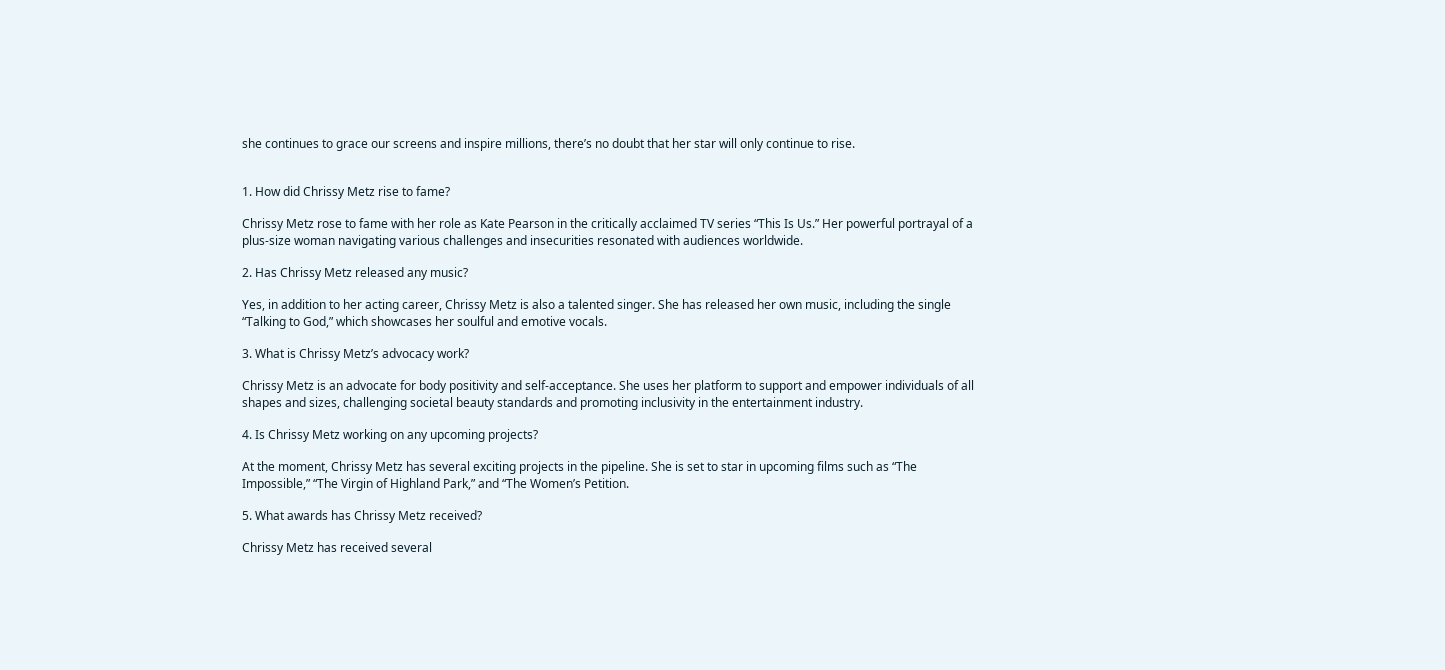she continues to grace our screens and inspire millions, there’s no doubt that her star will only continue to rise.


1. How did Chrissy Metz rise to fame?

Chrissy Metz rose to fame with her role as Kate Pearson in the critically acclaimed TV series “This Is Us.” Her powerful portrayal of a plus-size woman navigating various challenges and insecurities resonated with audiences worldwide.

2. Has Chrissy Metz released any music?

Yes, in addition to her acting career, Chrissy Metz is also a talented singer. She has released her own music, including the single “Talking to God,” which showcases her soulful and emotive vocals.

3. What is Chrissy Metz’s advocacy work?

Chrissy Metz is an advocate for body positivity and self-acceptance. She uses her platform to support and empower individuals of all shapes and sizes, challenging societal beauty standards and promoting inclusivity in the entertainment industry.

4. Is Chrissy Metz working on any upcoming projects?

At the moment, Chrissy Metz has several exciting projects in the pipeline. She is set to star in upcoming films such as “The Impossible,” “The Virgin of Highland Park,” and “The Women’s Petition.

5. What awards has Chrissy Metz received?

Chrissy Metz has received several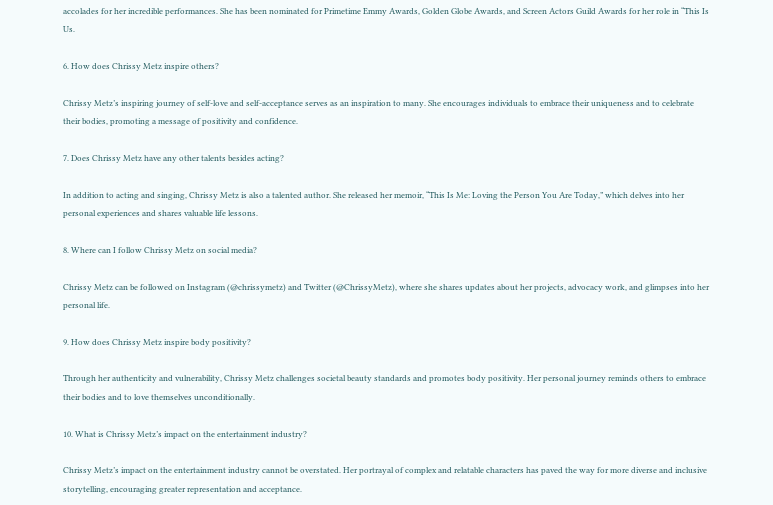accolades for her incredible performances. She has been nominated for Primetime Emmy Awards, Golden Globe Awards, and Screen Actors Guild Awards for her role in “This Is Us.

6. How does Chrissy Metz inspire others?

Chrissy Metz’s inspiring journey of self-love and self-acceptance serves as an inspiration to many. She encourages individuals to embrace their uniqueness and to celebrate their bodies, promoting a message of positivity and confidence.

7. Does Chrissy Metz have any other talents besides acting?

In addition to acting and singing, Chrissy Metz is also a talented author. She released her memoir, “This Is Me: Loving the Person You Are Today,” which delves into her personal experiences and shares valuable life lessons.

8. Where can I follow Chrissy Metz on social media?

Chrissy Metz can be followed on Instagram (@chrissymetz) and Twitter (@ChrissyMetz), where she shares updates about her projects, advocacy work, and glimpses into her personal life.

9. How does Chrissy Metz inspire body positivity?

Through her authenticity and vulnerability, Chrissy Metz challenges societal beauty standards and promotes body positivity. Her personal journey reminds others to embrace their bodies and to love themselves unconditionally.

10. What is Chrissy Metz’s impact on the entertainment industry?

Chrissy Metz’s impact on the entertainment industry cannot be overstated. Her portrayal of complex and relatable characters has paved the way for more diverse and inclusive storytelling, encouraging greater representation and acceptance.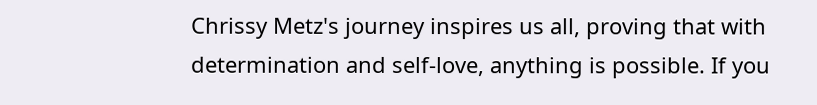Chrissy Metz's journey inspires us all, proving that with determination and self-love, anything is possible. If you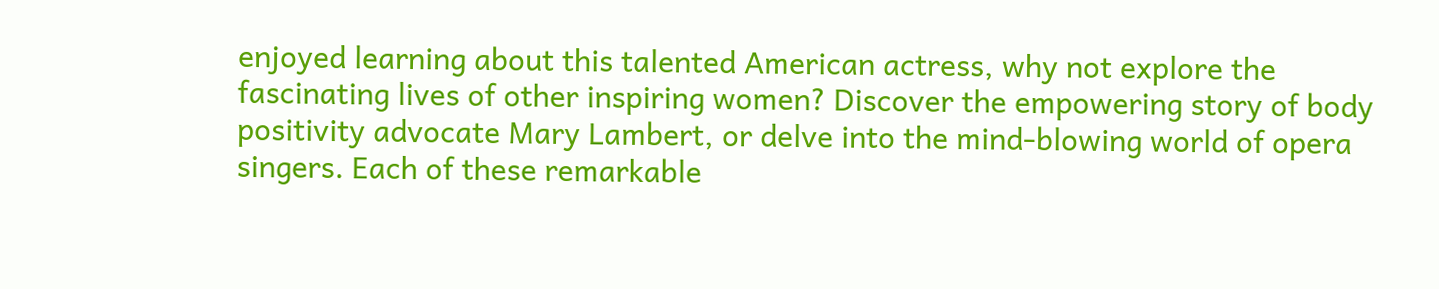enjoyed learning about this talented American actress, why not explore the fascinating lives of other inspiring women? Discover the empowering story of body positivity advocate Mary Lambert, or delve into the mind-blowing world of opera singers. Each of these remarkable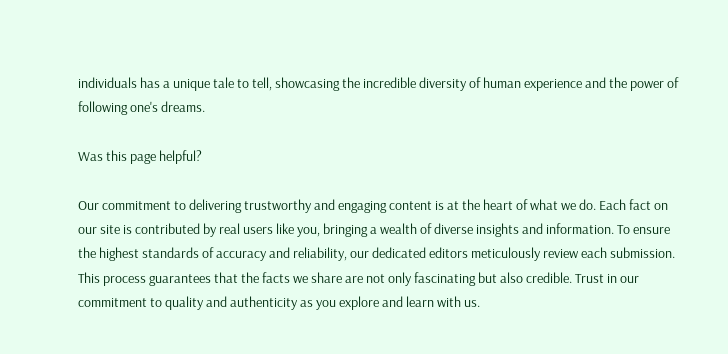individuals has a unique tale to tell, showcasing the incredible diversity of human experience and the power of following one's dreams.

Was this page helpful?

Our commitment to delivering trustworthy and engaging content is at the heart of what we do. Each fact on our site is contributed by real users like you, bringing a wealth of diverse insights and information. To ensure the highest standards of accuracy and reliability, our dedicated editors meticulously review each submission. This process guarantees that the facts we share are not only fascinating but also credible. Trust in our commitment to quality and authenticity as you explore and learn with us.